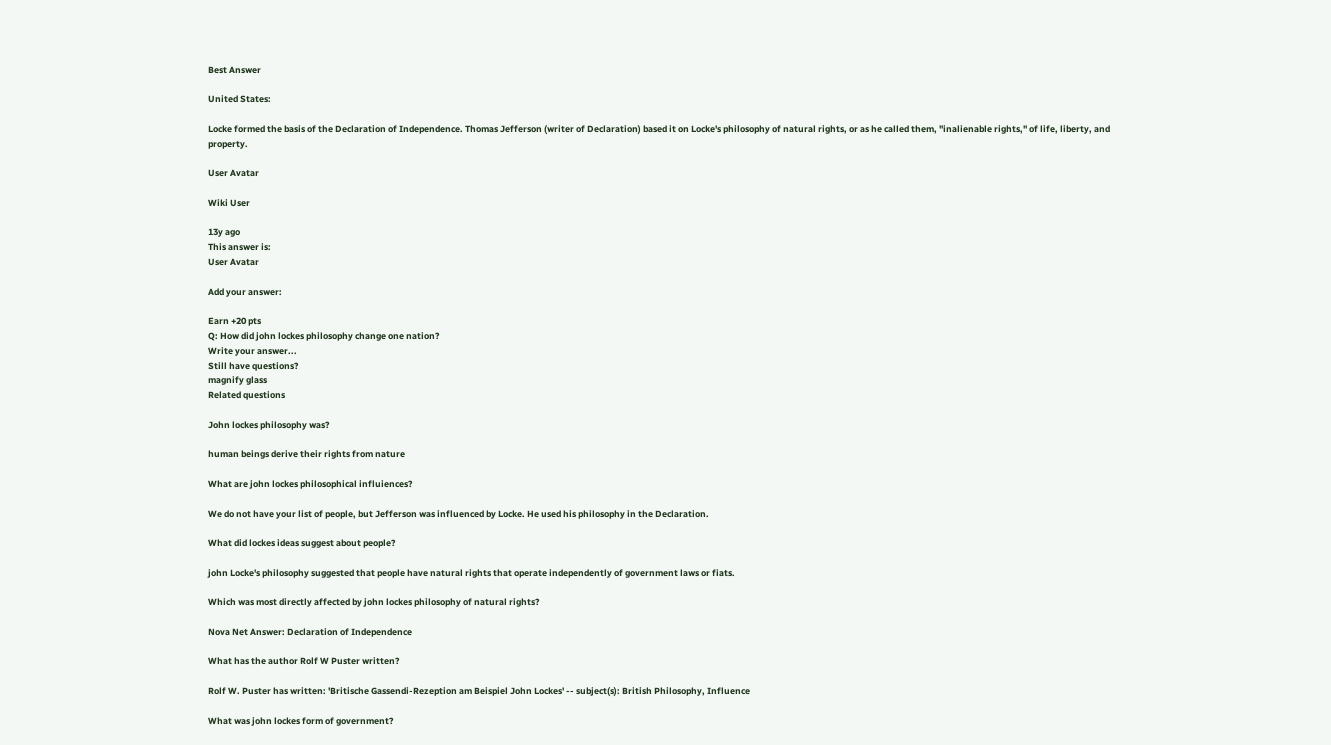Best Answer

United States:

Locke formed the basis of the Declaration of Independence. Thomas Jefferson (writer of Declaration) based it on Locke's philosophy of natural rights, or as he called them, "inalienable rights," of life, liberty, and property.

User Avatar

Wiki User

13y ago
This answer is:
User Avatar

Add your answer:

Earn +20 pts
Q: How did john lockes philosophy change one nation?
Write your answer...
Still have questions?
magnify glass
Related questions

John lockes philosophy was?

human beings derive their rights from nature

What are john lockes philosophical influiences?

We do not have your list of people, but Jefferson was influenced by Locke. He used his philosophy in the Declaration.

What did lockes ideas suggest about people?

john Locke's philosophy suggested that people have natural rights that operate independently of government laws or fiats.

Which was most directly affected by john lockes philosophy of natural rights?

Nova Net Answer: Declaration of Independence

What has the author Rolf W Puster written?

Rolf W. Puster has written: 'Britische Gassendi-Rezeption am Beispiel John Lockes' -- subject(s): British Philosophy, Influence

What was john lockes form of government?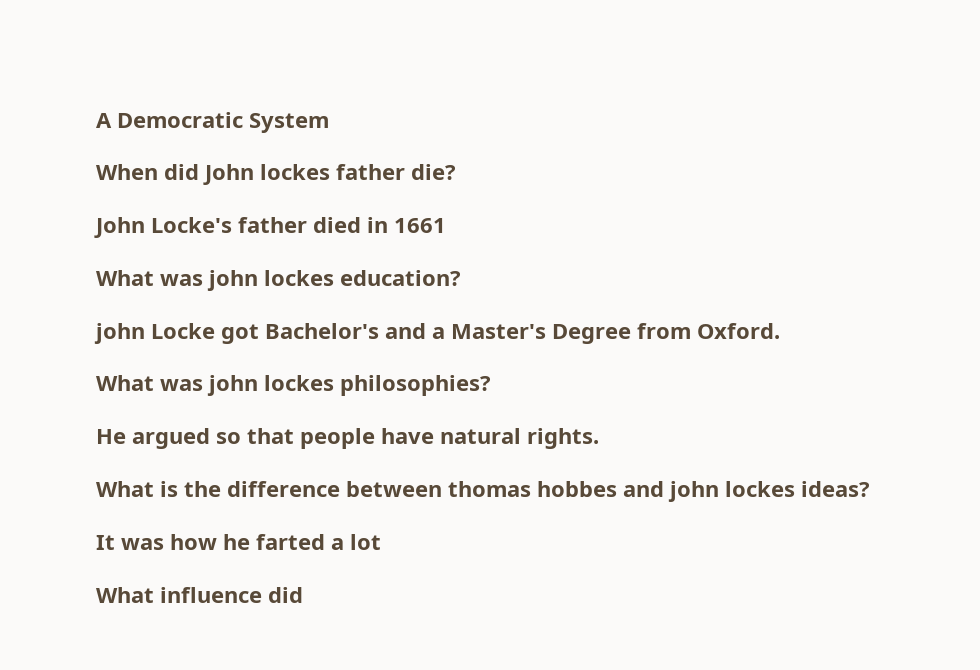A Democratic System

When did John lockes father die?

John Locke's father died in 1661

What was john lockes education?

john Locke got Bachelor's and a Master's Degree from Oxford.

What was john lockes philosophies?

He argued so that people have natural rights.

What is the difference between thomas hobbes and john lockes ideas?

It was how he farted a lot

What influence did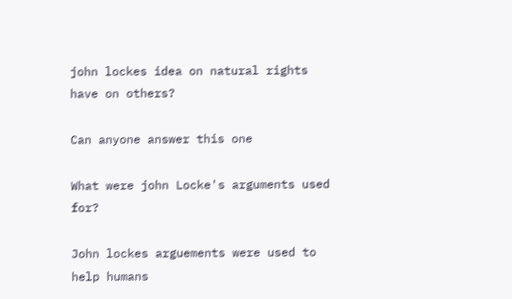john lockes idea on natural rights have on others?

Can anyone answer this one

What were john Locke's arguments used for?

John lockes arguements were used to help humans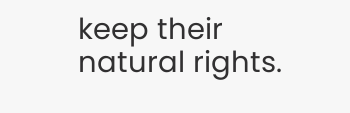keep their natural rights.